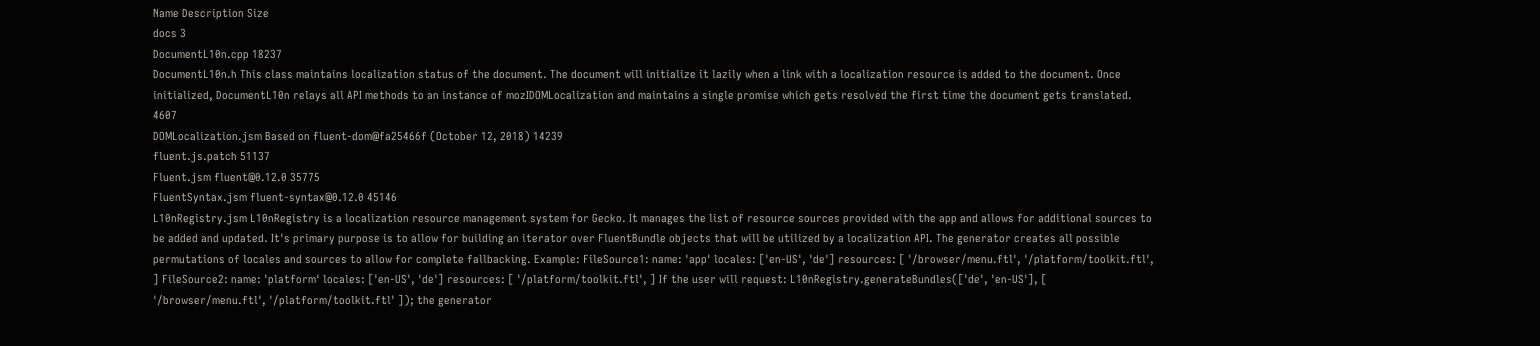Name Description Size
docs 3
DocumentL10n.cpp 18237
DocumentL10n.h This class maintains localization status of the document. The document will initialize it lazily when a link with a localization resource is added to the document. Once initialized, DocumentL10n relays all API methods to an instance of mozIDOMLocalization and maintains a single promise which gets resolved the first time the document gets translated. 4607
DOMLocalization.jsm Based on fluent-dom@fa25466f (October 12, 2018) 14239
fluent.js.patch 51137
Fluent.jsm fluent@0.12.0 35775
FluentSyntax.jsm fluent-syntax@0.12.0 45146
L10nRegistry.jsm L10nRegistry is a localization resource management system for Gecko. It manages the list of resource sources provided with the app and allows for additional sources to be added and updated. It's primary purpose is to allow for building an iterator over FluentBundle objects that will be utilized by a localization API. The generator creates all possible permutations of locales and sources to allow for complete fallbacking. Example: FileSource1: name: 'app' locales: ['en-US', 'de'] resources: [ '/browser/menu.ftl', '/platform/toolkit.ftl', ] FileSource2: name: 'platform' locales: ['en-US', 'de'] resources: [ '/platform/toolkit.ftl', ] If the user will request: L10nRegistry.generateBundles(['de', 'en-US'], [ '/browser/menu.ftl', '/platform/toolkit.ftl' ]); the generator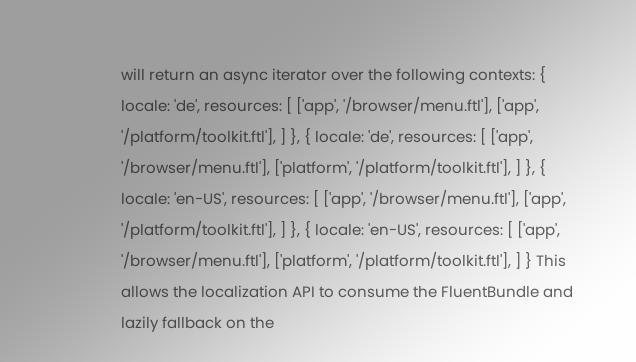will return an async iterator over the following contexts: { locale: 'de', resources: [ ['app', '/browser/menu.ftl'], ['app', '/platform/toolkit.ftl'], ] }, { locale: 'de', resources: [ ['app', '/browser/menu.ftl'], ['platform', '/platform/toolkit.ftl'], ] }, { locale: 'en-US', resources: [ ['app', '/browser/menu.ftl'], ['app', '/platform/toolkit.ftl'], ] }, { locale: 'en-US', resources: [ ['app', '/browser/menu.ftl'], ['platform', '/platform/toolkit.ftl'], ] } This allows the localization API to consume the FluentBundle and lazily fallback on the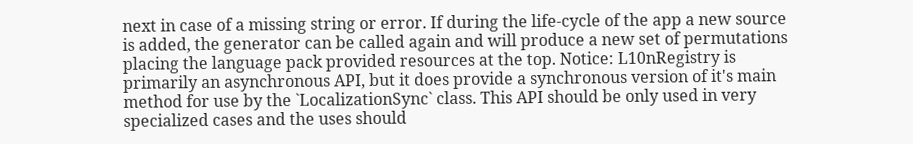next in case of a missing string or error. If during the life-cycle of the app a new source is added, the generator can be called again and will produce a new set of permutations placing the language pack provided resources at the top. Notice: L10nRegistry is primarily an asynchronous API, but it does provide a synchronous version of it's main method for use by the `LocalizationSync` class. This API should be only used in very specialized cases and the uses should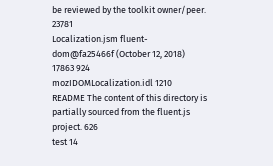be reviewed by the toolkit owner/peer. 23781
Localization.jsm fluent-dom@fa25466f (October 12, 2018) 17863 924
mozIDOMLocalization.idl 1210
README The content of this directory is partially sourced from the fluent.js project. 626
test 14